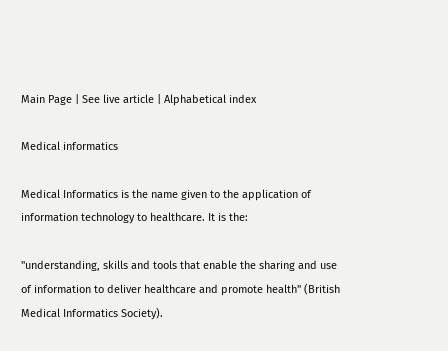Main Page | See live article | Alphabetical index

Medical informatics

Medical Informatics is the name given to the application of information technology to healthcare. It is the:

"understanding, skills and tools that enable the sharing and use of information to deliver healthcare and promote health" (British Medical Informatics Society).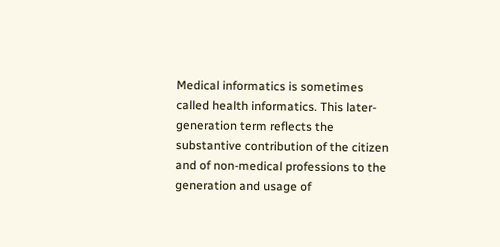Medical informatics is sometimes called health informatics. This later-generation term reflects the substantive contribution of the citizen and of non-medical professions to the generation and usage of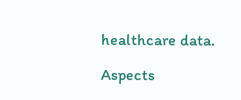healthcare data.

Aspects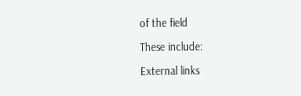of the field

These include:

External links